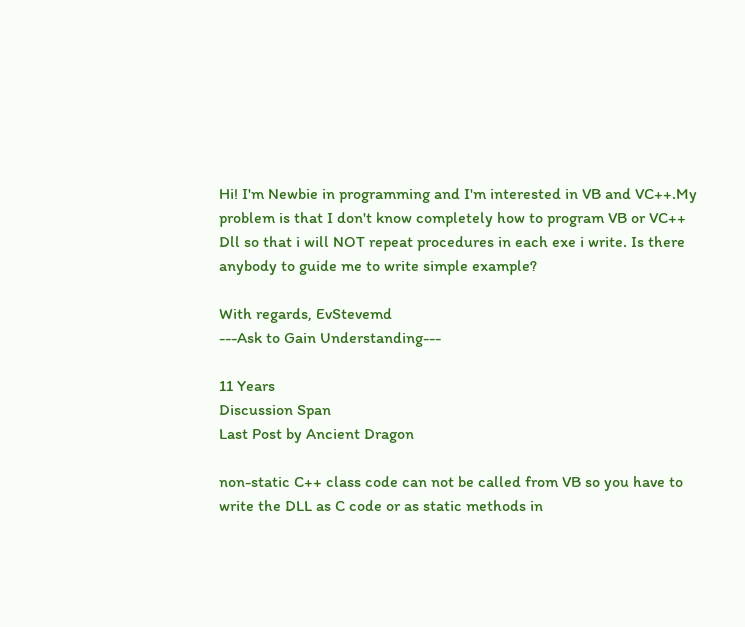Hi! I'm Newbie in programming and I'm interested in VB and VC++.My problem is that I don't know completely how to program VB or VC++ Dll so that i will NOT repeat procedures in each exe i write. Is there anybody to guide me to write simple example?

With regards, EvStevemd
---Ask to Gain Understanding---

11 Years
Discussion Span
Last Post by Ancient Dragon

non-static C++ class code can not be called from VB so you have to write the DLL as C code or as static methods in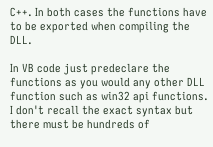C++. In both cases the functions have to be exported when compiling the DLL.

In VB code just predeclare the functions as you would any other DLL function such as win32 api functions. I don't recall the exact syntax but there must be hundreds of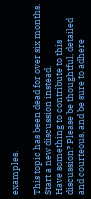examples.

This topic has been dead for over six months. Start a new discussion instead.
Have something to contribute to this discussion? Please be thoughtful, detailed and courteous, and be sure to adhere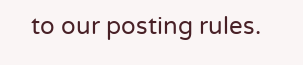to our posting rules.